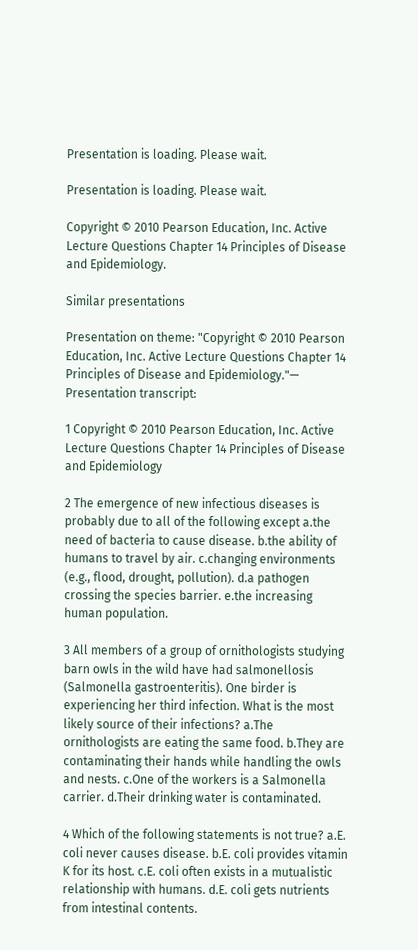Presentation is loading. Please wait.

Presentation is loading. Please wait.

Copyright © 2010 Pearson Education, Inc. Active Lecture Questions Chapter 14 Principles of Disease and Epidemiology.

Similar presentations

Presentation on theme: "Copyright © 2010 Pearson Education, Inc. Active Lecture Questions Chapter 14 Principles of Disease and Epidemiology."— Presentation transcript:

1 Copyright © 2010 Pearson Education, Inc. Active Lecture Questions Chapter 14 Principles of Disease and Epidemiology

2 The emergence of new infectious diseases is probably due to all of the following except a.the need of bacteria to cause disease. b.the ability of humans to travel by air. c.changing environments (e.g., flood, drought, pollution). d.a pathogen crossing the species barrier. e.the increasing human population.

3 All members of a group of ornithologists studying barn owls in the wild have had salmonellosis (Salmonella gastroenteritis). One birder is experiencing her third infection. What is the most likely source of their infections? a.The ornithologists are eating the same food. b.They are contaminating their hands while handling the owls and nests. c.One of the workers is a Salmonella carrier. d.Their drinking water is contaminated.

4 Which of the following statements is not true? a.E. coli never causes disease. b.E. coli provides vitamin K for its host. c.E. coli often exists in a mutualistic relationship with humans. d.E. coli gets nutrients from intestinal contents.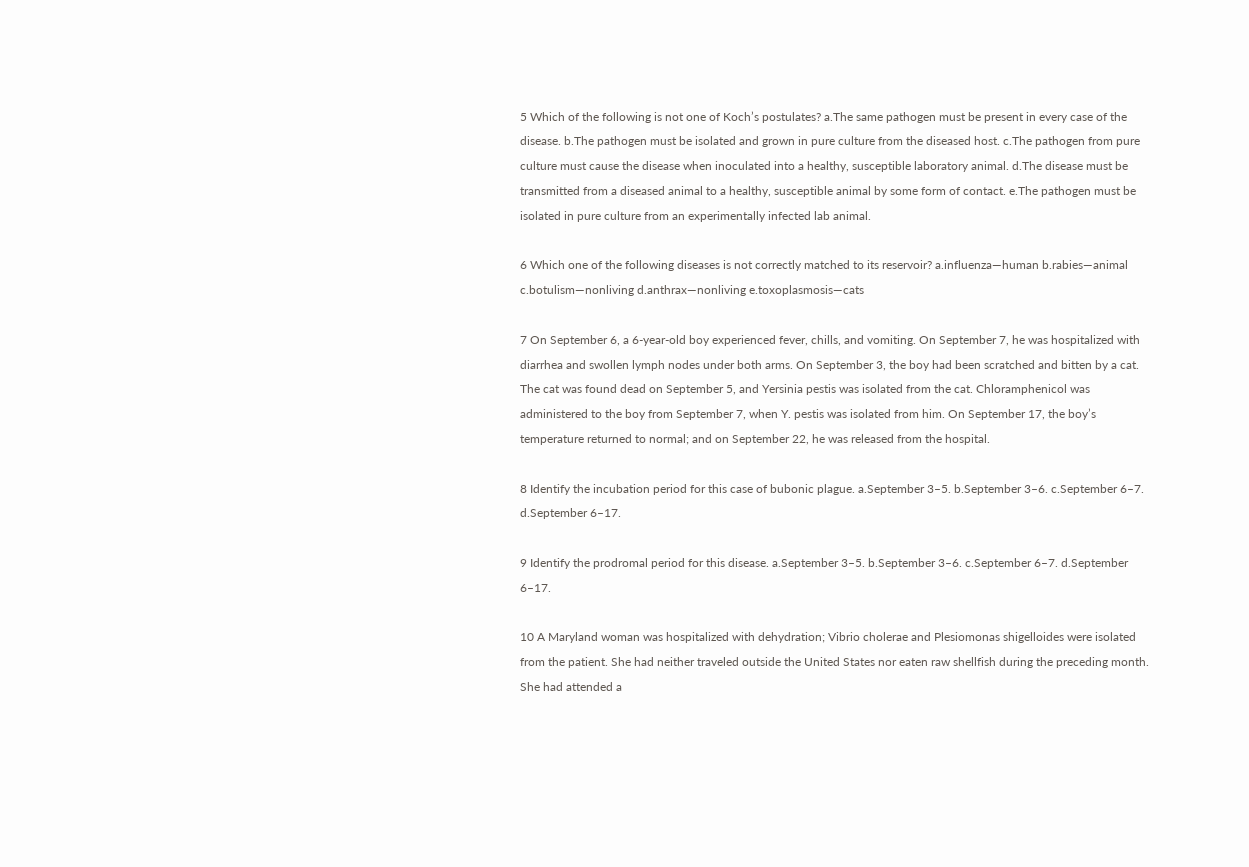5 Which of the following is not one of Koch’s postulates? a.The same pathogen must be present in every case of the disease. b.The pathogen must be isolated and grown in pure culture from the diseased host. c.The pathogen from pure culture must cause the disease when inoculated into a healthy, susceptible laboratory animal. d.The disease must be transmitted from a diseased animal to a healthy, susceptible animal by some form of contact. e.The pathogen must be isolated in pure culture from an experimentally infected lab animal.

6 Which one of the following diseases is not correctly matched to its reservoir? a.influenza—human b.rabies—animal c.botulism—nonliving d.anthrax—nonliving e.toxoplasmosis—cats

7 On September 6, a 6-year-old boy experienced fever, chills, and vomiting. On September 7, he was hospitalized with diarrhea and swollen lymph nodes under both arms. On September 3, the boy had been scratched and bitten by a cat. The cat was found dead on September 5, and Yersinia pestis was isolated from the cat. Chloramphenicol was administered to the boy from September 7, when Y. pestis was isolated from him. On September 17, the boy’s temperature returned to normal; and on September 22, he was released from the hospital.

8 Identify the incubation period for this case of bubonic plague. a.September 3–5. b.September 3–6. c.September 6–7. d.September 6–17.

9 Identify the prodromal period for this disease. a.September 3–5. b.September 3–6. c.September 6–7. d.September 6–17.

10 A Maryland woman was hospitalized with dehydration; Vibrio cholerae and Plesiomonas shigelloides were isolated from the patient. She had neither traveled outside the United States nor eaten raw shellfish during the preceding month. She had attended a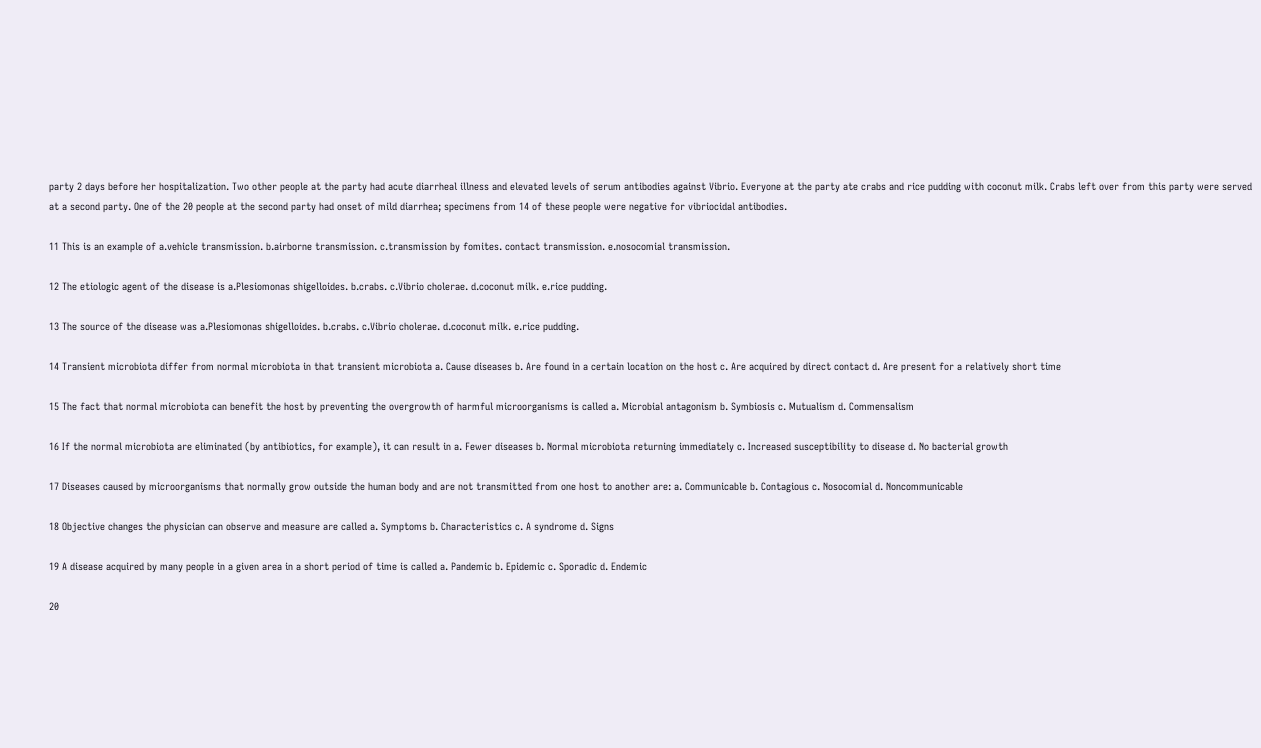party 2 days before her hospitalization. Two other people at the party had acute diarrheal illness and elevated levels of serum antibodies against Vibrio. Everyone at the party ate crabs and rice pudding with coconut milk. Crabs left over from this party were served at a second party. One of the 20 people at the second party had onset of mild diarrhea; specimens from 14 of these people were negative for vibriocidal antibodies.

11 This is an example of a.vehicle transmission. b.airborne transmission. c.transmission by fomites. contact transmission. e.nosocomial transmission.

12 The etiologic agent of the disease is a.Plesiomonas shigelloides. b.crabs. c.Vibrio cholerae. d.coconut milk. e.rice pudding.

13 The source of the disease was a.Plesiomonas shigelloides. b.crabs. c.Vibrio cholerae. d.coconut milk. e.rice pudding.

14 Transient microbiota differ from normal microbiota in that transient microbiota a. Cause diseases b. Are found in a certain location on the host c. Are acquired by direct contact d. Are present for a relatively short time

15 The fact that normal microbiota can benefit the host by preventing the overgrowth of harmful microorganisms is called a. Microbial antagonism b. Symbiosis c. Mutualism d. Commensalism

16 If the normal microbiota are eliminated (by antibiotics, for example), it can result in a. Fewer diseases b. Normal microbiota returning immediately c. Increased susceptibility to disease d. No bacterial growth

17 Diseases caused by microorganisms that normally grow outside the human body and are not transmitted from one host to another are: a. Communicable b. Contagious c. Nosocomial d. Noncommunicable

18 Objective changes the physician can observe and measure are called a. Symptoms b. Characteristics c. A syndrome d. Signs

19 A disease acquired by many people in a given area in a short period of time is called a. Pandemic b. Epidemic c. Sporadic d. Endemic

20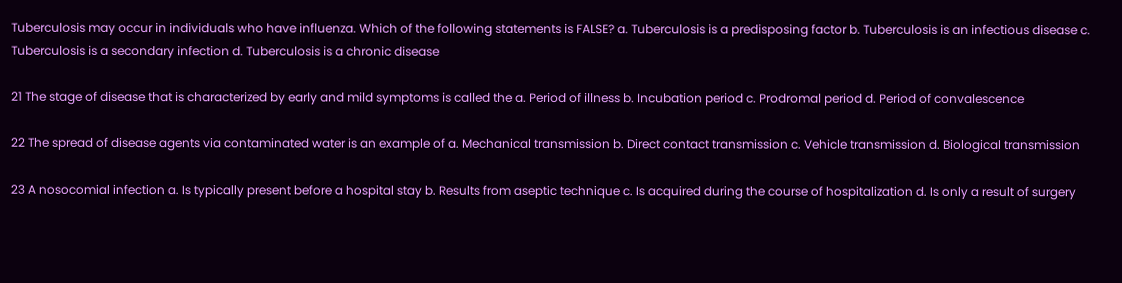Tuberculosis may occur in individuals who have influenza. Which of the following statements is FALSE? a. Tuberculosis is a predisposing factor b. Tuberculosis is an infectious disease c. Tuberculosis is a secondary infection d. Tuberculosis is a chronic disease

21 The stage of disease that is characterized by early and mild symptoms is called the a. Period of illness b. Incubation period c. Prodromal period d. Period of convalescence

22 The spread of disease agents via contaminated water is an example of a. Mechanical transmission b. Direct contact transmission c. Vehicle transmission d. Biological transmission

23 A nosocomial infection a. Is typically present before a hospital stay b. Results from aseptic technique c. Is acquired during the course of hospitalization d. Is only a result of surgery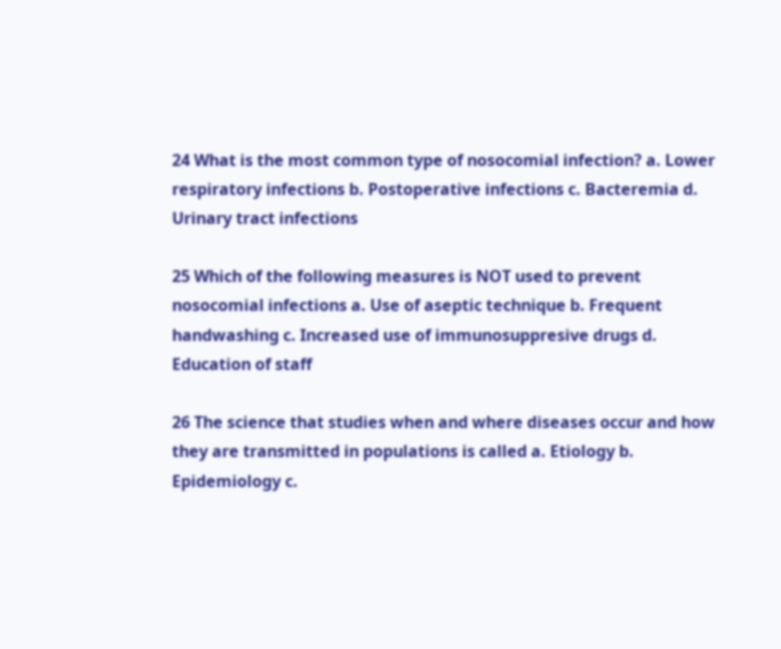24 What is the most common type of nosocomial infection? a. Lower respiratory infections b. Postoperative infections c. Bacteremia d. Urinary tract infections

25 Which of the following measures is NOT used to prevent nosocomial infections a. Use of aseptic technique b. Frequent handwashing c. Increased use of immunosuppresive drugs d. Education of staff

26 The science that studies when and where diseases occur and how they are transmitted in populations is called a. Etiology b. Epidemiology c.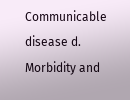Communicable disease d. Morbidity and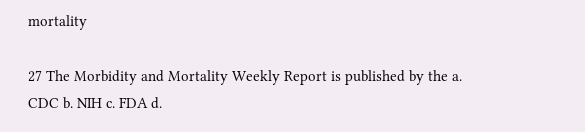mortality

27 The Morbidity and Mortality Weekly Report is published by the a. CDC b. NIH c. FDA d.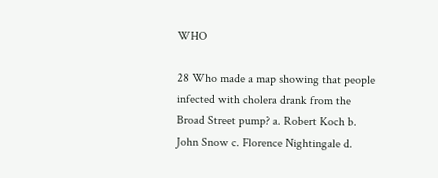WHO

28 Who made a map showing that people infected with cholera drank from the Broad Street pump? a. Robert Koch b. John Snow c. Florence Nightingale d.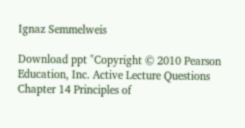Ignaz Semmelweis

Download ppt "Copyright © 2010 Pearson Education, Inc. Active Lecture Questions Chapter 14 Principles of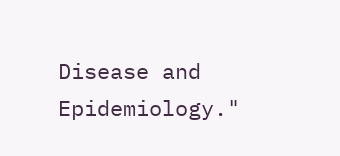Disease and Epidemiology."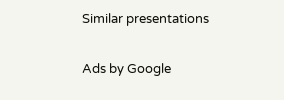Similar presentations

Ads by Google